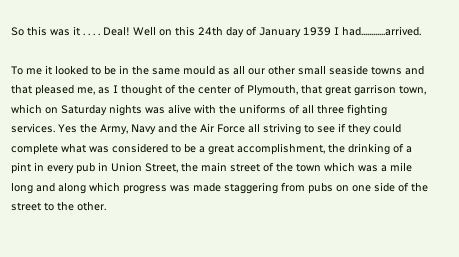So this was it . . . . Deal! Well on this 24th day of January 1939 I had............arrived.

To me it looked to be in the same mould as all our other small seaside towns and that pleased me, as I thought of the center of Plymouth, that great garrison town, which on Saturday nights was alive with the uniforms of all three fighting services. Yes the Army, Navy and the Air Force all striving to see if they could complete what was considered to be a great accomplishment, the drinking of a pint in every pub in Union Street, the main street of the town which was a mile long and along which progress was made staggering from pubs on one side of the street to the other.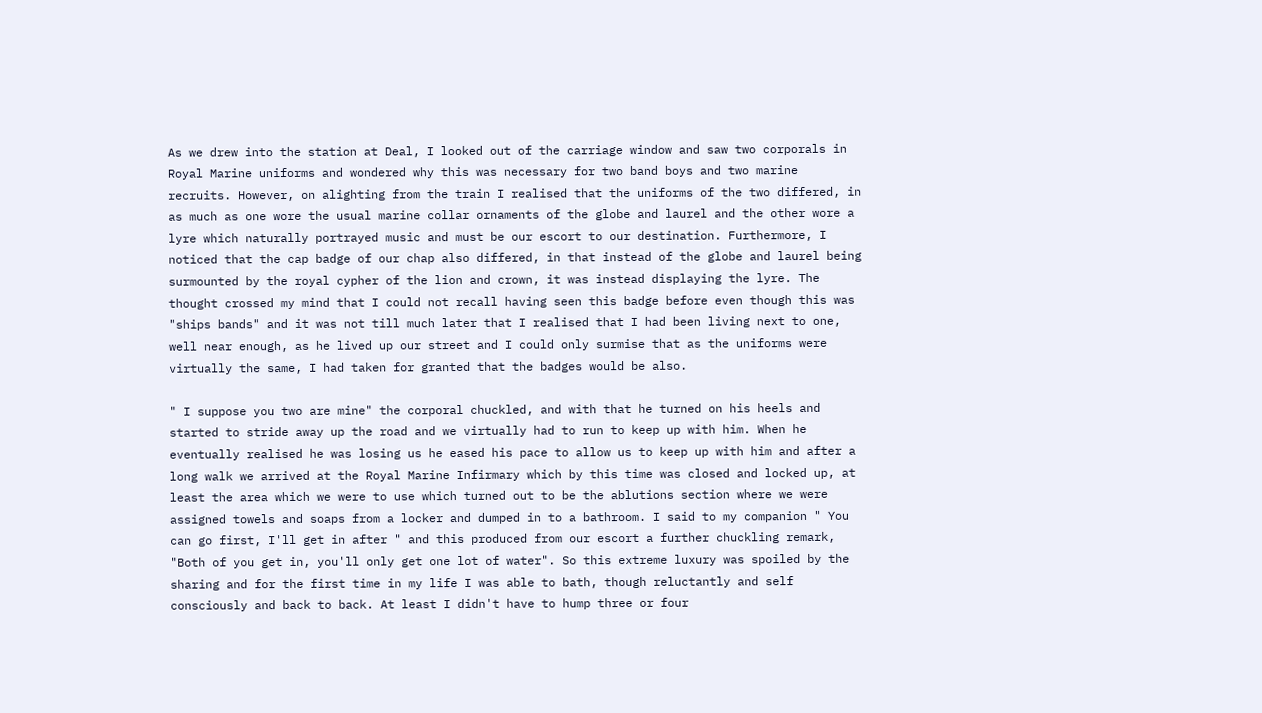As we drew into the station at Deal, I looked out of the carriage window and saw two corporals in Royal Marine uniforms and wondered why this was necessary for two band boys and two marine recruits. However, on alighting from the train I realised that the uniforms of the two differed, in as much as one wore the usual marine collar ornaments of the globe and laurel and the other wore a lyre which naturally portrayed music and must be our escort to our destination. Furthermore, I noticed that the cap badge of our chap also differed, in that instead of the globe and laurel being surmounted by the royal cypher of the lion and crown, it was instead displaying the lyre. The thought crossed my mind that I could not recall having seen this badge before even though this was "ships bands" and it was not till much later that I realised that I had been living next to one, well near enough, as he lived up our street and I could only surmise that as the uniforms were virtually the same, I had taken for granted that the badges would be also.

" I suppose you two are mine" the corporal chuckled, and with that he turned on his heels and started to stride away up the road and we virtually had to run to keep up with him. When he eventually realised he was losing us he eased his pace to allow us to keep up with him and after a long walk we arrived at the Royal Marine Infirmary which by this time was closed and locked up, at least the area which we were to use which turned out to be the ablutions section where we were assigned towels and soaps from a locker and dumped in to a bathroom. I said to my companion " You can go first, I'll get in after " and this produced from our escort a further chuckling remark, "Both of you get in, you'll only get one lot of water". So this extreme luxury was spoiled by the sharing and for the first time in my life I was able to bath, though reluctantly and self consciously and back to back. At least I didn't have to hump three or four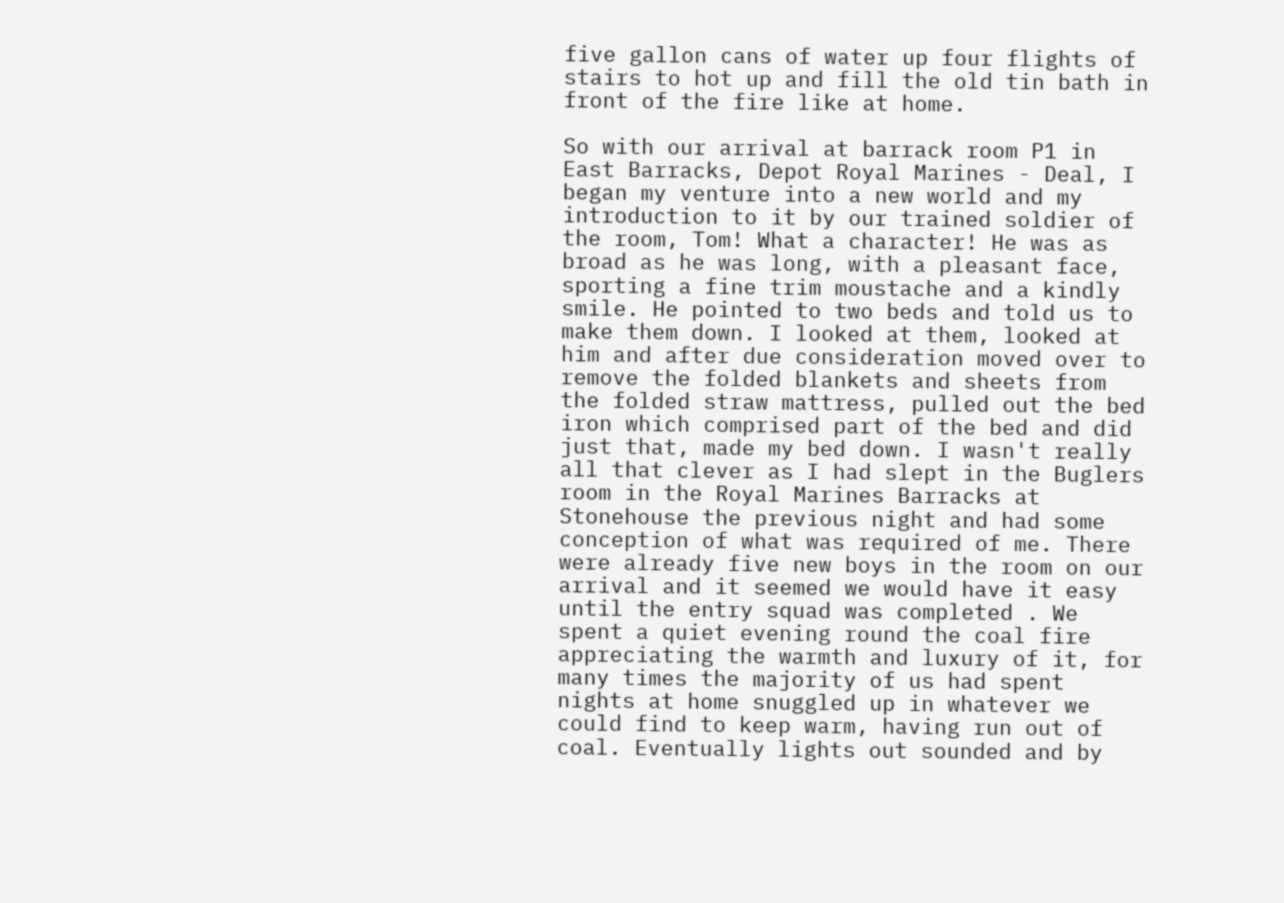five gallon cans of water up four flights of stairs to hot up and fill the old tin bath in front of the fire like at home.

So with our arrival at barrack room P1 in East Barracks, Depot Royal Marines - Deal, I began my venture into a new world and my introduction to it by our trained soldier of the room, Tom! What a character! He was as broad as he was long, with a pleasant face, sporting a fine trim moustache and a kindly smile. He pointed to two beds and told us to make them down. I looked at them, looked at him and after due consideration moved over to remove the folded blankets and sheets from the folded straw mattress, pulled out the bed iron which comprised part of the bed and did just that, made my bed down. I wasn't really all that clever as I had slept in the Buglers room in the Royal Marines Barracks at Stonehouse the previous night and had some conception of what was required of me. There were already five new boys in the room on our arrival and it seemed we would have it easy until the entry squad was completed . We spent a quiet evening round the coal fire appreciating the warmth and luxury of it, for many times the majority of us had spent nights at home snuggled up in whatever we could find to keep warm, having run out of coal. Eventually lights out sounded and by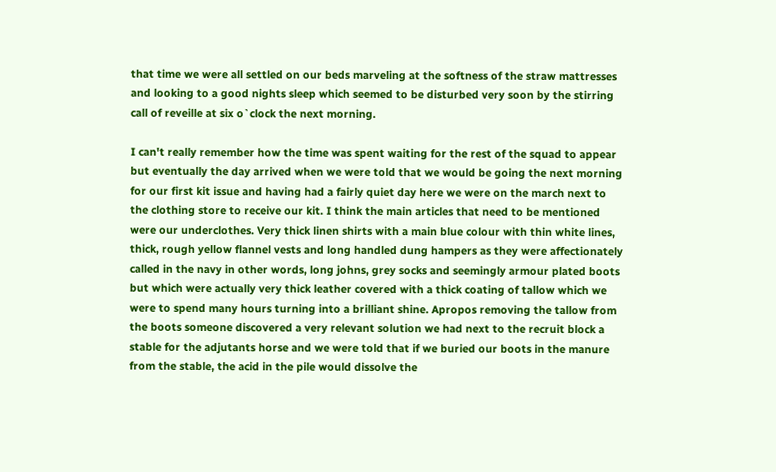that time we were all settled on our beds marveling at the softness of the straw mattresses and looking to a good nights sleep which seemed to be disturbed very soon by the stirring call of reveille at six o`clock the next morning.

I can't really remember how the time was spent waiting for the rest of the squad to appear but eventually the day arrived when we were told that we would be going the next morning for our first kit issue and having had a fairly quiet day here we were on the march next to the clothing store to receive our kit. I think the main articles that need to be mentioned were our underclothes. Very thick linen shirts with a main blue colour with thin white lines, thick, rough yellow flannel vests and long handled dung hampers as they were affectionately called in the navy in other words, long johns, grey socks and seemingly armour plated boots but which were actually very thick leather covered with a thick coating of tallow which we were to spend many hours turning into a brilliant shine. Apropos removing the tallow from the boots someone discovered a very relevant solution we had next to the recruit block a stable for the adjutants horse and we were told that if we buried our boots in the manure from the stable, the acid in the pile would dissolve the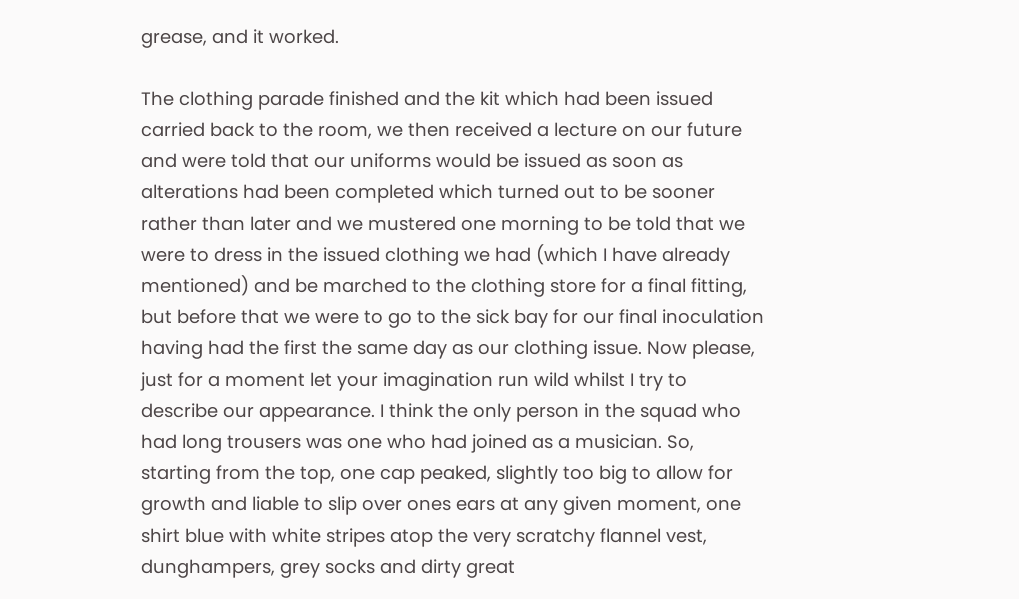grease, and it worked.

The clothing parade finished and the kit which had been issued carried back to the room, we then received a lecture on our future and were told that our uniforms would be issued as soon as alterations had been completed which turned out to be sooner rather than later and we mustered one morning to be told that we were to dress in the issued clothing we had (which I have already mentioned) and be marched to the clothing store for a final fitting, but before that we were to go to the sick bay for our final inoculation having had the first the same day as our clothing issue. Now please, just for a moment let your imagination run wild whilst I try to describe our appearance. I think the only person in the squad who had long trousers was one who had joined as a musician. So, starting from the top, one cap peaked, slightly too big to allow for growth and liable to slip over ones ears at any given moment, one shirt blue with white stripes atop the very scratchy flannel vest, dunghampers, grey socks and dirty great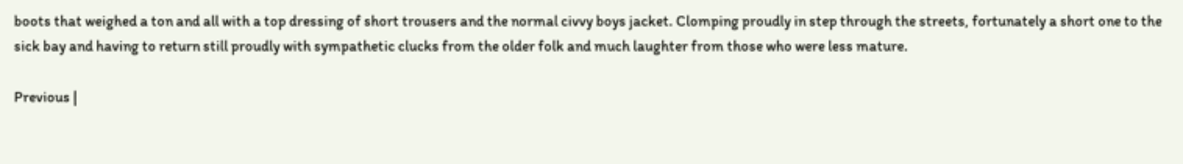boots that weighed a ton and all with a top dressing of short trousers and the normal civvy boys jacket. Clomping proudly in step through the streets, fortunately a short one to the sick bay and having to return still proudly with sympathetic clucks from the older folk and much laughter from those who were less mature.

Previous |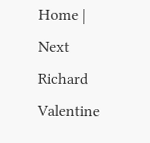Home | Next
Richard Valentine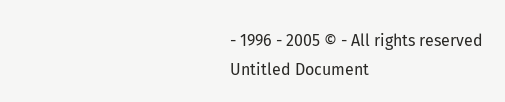- 1996 - 2005 © - All rights reserved
Untitled Document